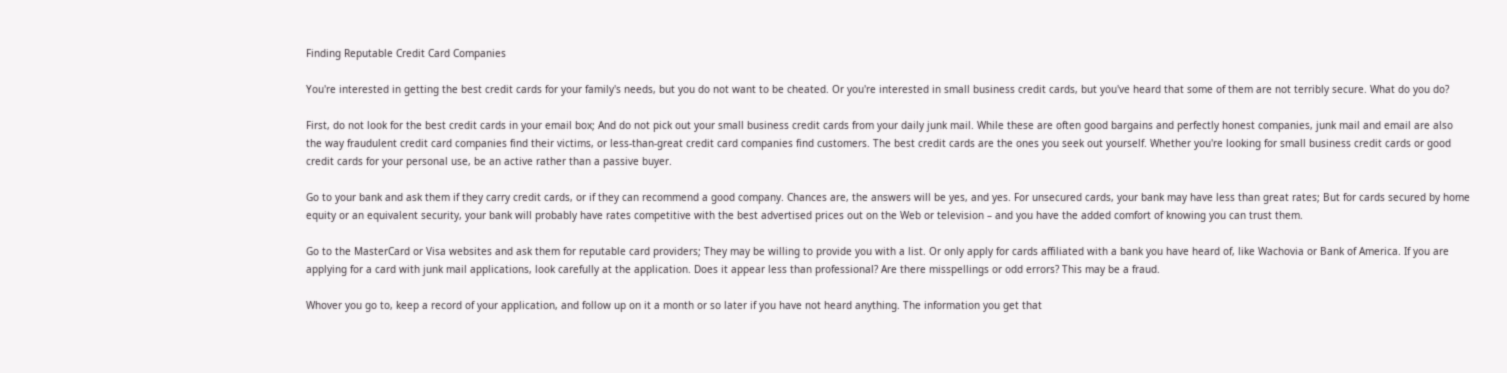Finding Reputable Credit Card Companies

You're interested in getting the best credit cards for your family's needs, but you do not want to be cheated. Or you're interested in small business credit cards, but you've heard that some of them are not terribly secure. What do you do?

First, do not look for the best credit cards in your email box; And do not pick out your small business credit cards from your daily junk mail. While these are often good bargains and perfectly honest companies, junk mail and email are also the way fraudulent credit card companies find their victims, or less-than-great credit card companies find customers. The best credit cards are the ones you seek out yourself. Whether you're looking for small business credit cards or good credit cards for your personal use, be an active rather than a passive buyer.

Go to your bank and ask them if they carry credit cards, or if they can recommend a good company. Chances are, the answers will be yes, and yes. For unsecured cards, your bank may have less than great rates; But for cards secured by home equity or an equivalent security, your bank will probably have rates competitive with the best advertised prices out on the Web or television – and you have the added comfort of knowing you can trust them.

Go to the MasterCard or Visa websites and ask them for reputable card providers; They may be willing to provide you with a list. Or only apply for cards affiliated with a bank you have heard of, like Wachovia or Bank of America. If you are applying for a card with junk mail applications, look carefully at the application. Does it appear less than professional? Are there misspellings or odd errors? This may be a fraud.

Whover you go to, keep a record of your application, and follow up on it a month or so later if you have not heard anything. The information you get that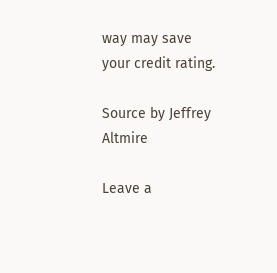way may save your credit rating.

Source by Jeffrey Altmire

Leave a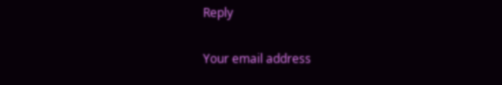Reply

Your email address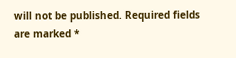will not be published. Required fields are marked *